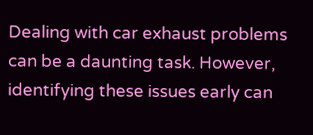Dealing with car exhaust problems can be a daunting task. However, identifying these issues early can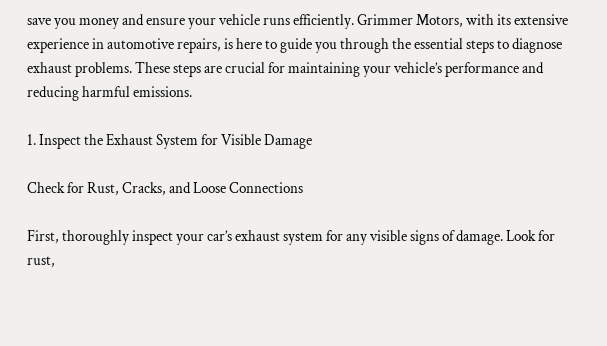save you money and ensure your vehicle runs efficiently. Grimmer Motors, with its extensive experience in automotive repairs, is here to guide you through the essential steps to diagnose exhaust problems. These steps are crucial for maintaining your vehicle’s performance and reducing harmful emissions.

1. Inspect the Exhaust System for Visible Damage

Check for Rust, Cracks, and Loose Connections

First, thoroughly inspect your car’s exhaust system for any visible signs of damage. Look for rust,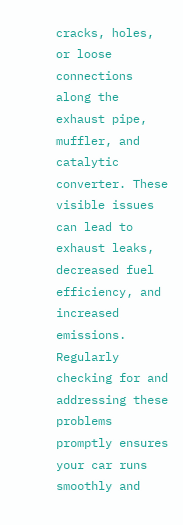cracks, holes, or loose connections along the exhaust pipe, muffler, and catalytic converter. These visible issues can lead to exhaust leaks, decreased fuel efficiency, and increased emissions. Regularly checking for and addressing these problems promptly ensures your car runs smoothly and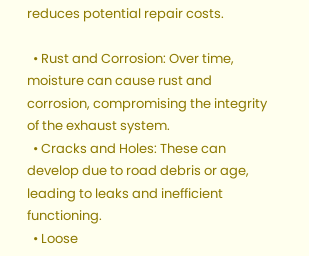reduces potential repair costs.

  • Rust and Corrosion: Over time, moisture can cause rust and corrosion, compromising the integrity of the exhaust system.
  • Cracks and Holes: These can develop due to road debris or age, leading to leaks and inefficient functioning.
  • Loose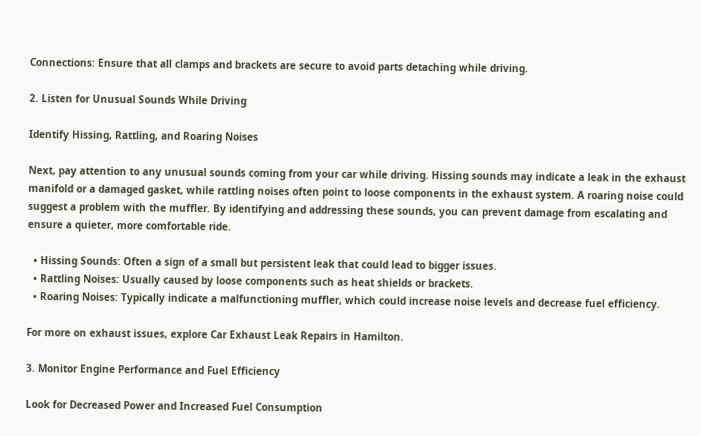Connections: Ensure that all clamps and brackets are secure to avoid parts detaching while driving.

2. Listen for Unusual Sounds While Driving

Identify Hissing, Rattling, and Roaring Noises

Next, pay attention to any unusual sounds coming from your car while driving. Hissing sounds may indicate a leak in the exhaust manifold or a damaged gasket, while rattling noises often point to loose components in the exhaust system. A roaring noise could suggest a problem with the muffler. By identifying and addressing these sounds, you can prevent damage from escalating and ensure a quieter, more comfortable ride.

  • Hissing Sounds: Often a sign of a small but persistent leak that could lead to bigger issues.
  • Rattling Noises: Usually caused by loose components such as heat shields or brackets.
  • Roaring Noises: Typically indicate a malfunctioning muffler, which could increase noise levels and decrease fuel efficiency.

For more on exhaust issues, explore Car Exhaust Leak Repairs in Hamilton.

3. Monitor Engine Performance and Fuel Efficiency

Look for Decreased Power and Increased Fuel Consumption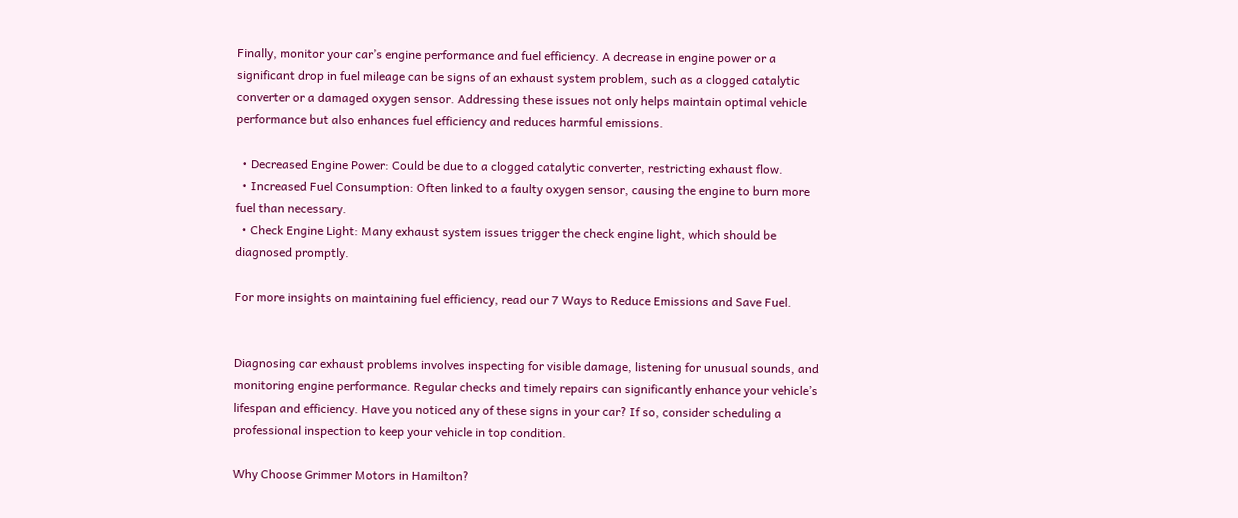Finally, monitor your car’s engine performance and fuel efficiency. A decrease in engine power or a significant drop in fuel mileage can be signs of an exhaust system problem, such as a clogged catalytic converter or a damaged oxygen sensor. Addressing these issues not only helps maintain optimal vehicle performance but also enhances fuel efficiency and reduces harmful emissions.

  • Decreased Engine Power: Could be due to a clogged catalytic converter, restricting exhaust flow.
  • Increased Fuel Consumption: Often linked to a faulty oxygen sensor, causing the engine to burn more fuel than necessary.
  • Check Engine Light: Many exhaust system issues trigger the check engine light, which should be diagnosed promptly.

For more insights on maintaining fuel efficiency, read our 7 Ways to Reduce Emissions and Save Fuel.


Diagnosing car exhaust problems involves inspecting for visible damage, listening for unusual sounds, and monitoring engine performance. Regular checks and timely repairs can significantly enhance your vehicle’s lifespan and efficiency. Have you noticed any of these signs in your car? If so, consider scheduling a professional inspection to keep your vehicle in top condition.

Why Choose Grimmer Motors in Hamilton?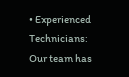• Experienced Technicians: Our team has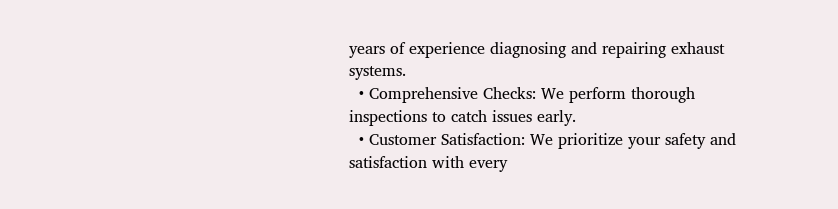years of experience diagnosing and repairing exhaust systems.
  • Comprehensive Checks: We perform thorough inspections to catch issues early.
  • Customer Satisfaction: We prioritize your safety and satisfaction with every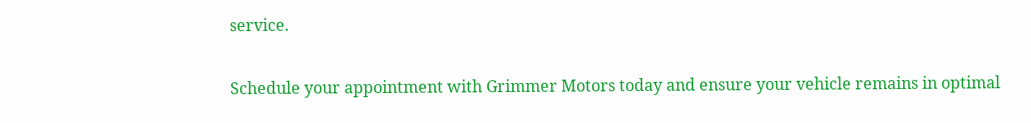service.

Schedule your appointment with Grimmer Motors today and ensure your vehicle remains in optimal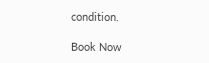condition.

Book Now